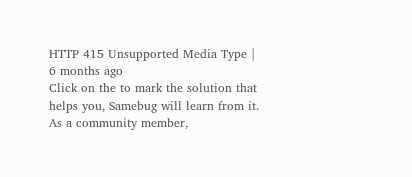HTTP 415 Unsupported Media Type | 6 months ago
Click on the to mark the solution that helps you, Samebug will learn from it.
As a community member,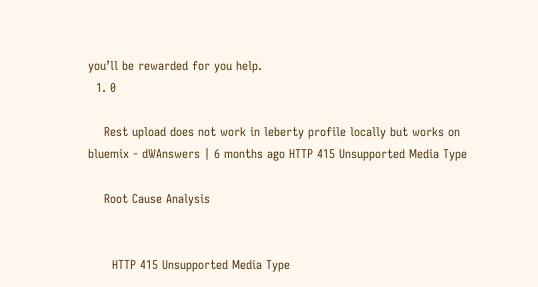you’ll be rewarded for you help.
  1. 0

    Rest upload does not work in leberty profile locally but works on bluemix - dWAnswers | 6 months ago HTTP 415 Unsupported Media Type

    Root Cause Analysis


      HTTP 415 Unsupported Media Type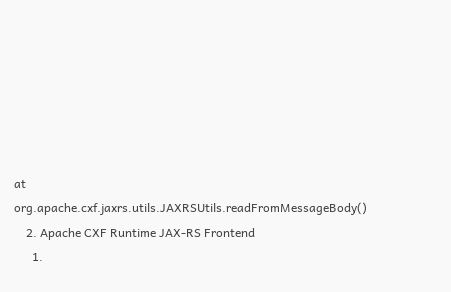at org.apache.cxf.jaxrs.utils.JAXRSUtils.readFromMessageBody()
    2. Apache CXF Runtime JAX-RS Frontend
      1.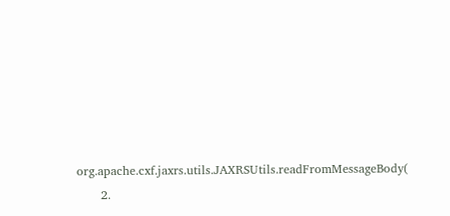org.apache.cxf.jaxrs.utils.JAXRSUtils.readFromMessageBody(
      2.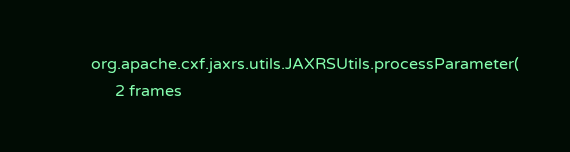org.apache.cxf.jaxrs.utils.JAXRSUtils.processParameter(
      2 frames